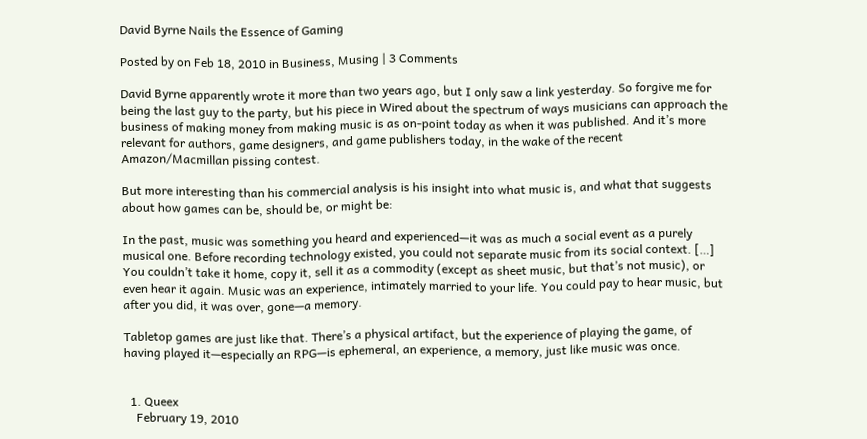David Byrne Nails the Essence of Gaming

Posted by on Feb 18, 2010 in Business, Musing | 3 Comments

David Byrne apparently wrote it more than two years ago, but I only saw a link yesterday. So forgive me for being the last guy to the party, but his piece in Wired about the spectrum of ways musicians can approach the business of making money from making music is as on-point today as when it was published. And it’s more relevant for authors, game designers, and game publishers today, in the wake of the recent Amazon/Macmillan pissing contest.

But more interesting than his commercial analysis is his insight into what music is, and what that suggests about how games can be, should be, or might be:

In the past, music was something you heard and experienced—it was as much a social event as a purely musical one. Before recording technology existed, you could not separate music from its social context. […] You couldn’t take it home, copy it, sell it as a commodity (except as sheet music, but that’s not music), or even hear it again. Music was an experience, intimately married to your life. You could pay to hear music, but after you did, it was over, gone—a memory.

Tabletop games are just like that. There’s a physical artifact, but the experience of playing the game, of having played it—especially an RPG—is ephemeral, an experience, a memory, just like music was once.


  1. Queex
    February 19, 2010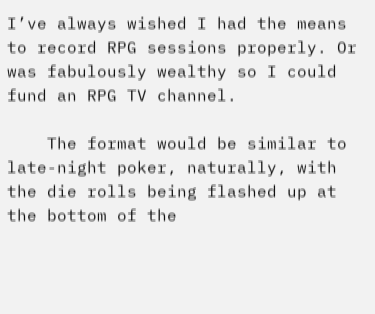I’ve always wished I had the means to record RPG sessions properly. Or was fabulously wealthy so I could fund an RPG TV channel.

    The format would be similar to late-night poker, naturally, with the die rolls being flashed up at the bottom of the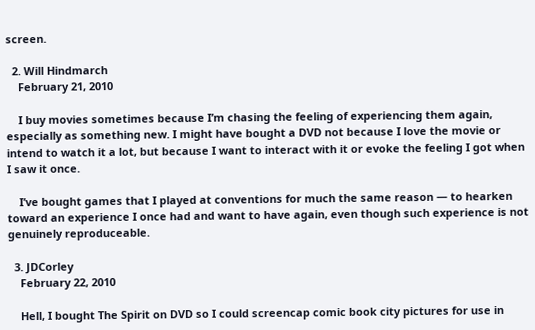screen.

  2. Will Hindmarch
    February 21, 2010

    I buy movies sometimes because I’m chasing the feeling of experiencing them again, especially as something new. I might have bought a DVD not because I love the movie or intend to watch it a lot, but because I want to interact with it or evoke the feeling I got when I saw it once.

    I’ve bought games that I played at conventions for much the same reason — to hearken toward an experience I once had and want to have again, even though such experience is not genuinely reproduceable.

  3. JDCorley
    February 22, 2010

    Hell, I bought The Spirit on DVD so I could screencap comic book city pictures for use in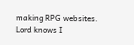making RPG websites. Lord knows I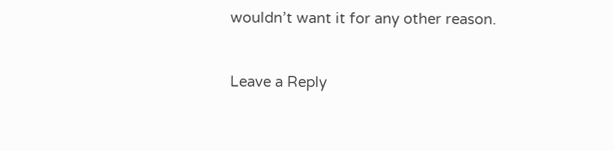wouldn’t want it for any other reason.


Leave a Reply